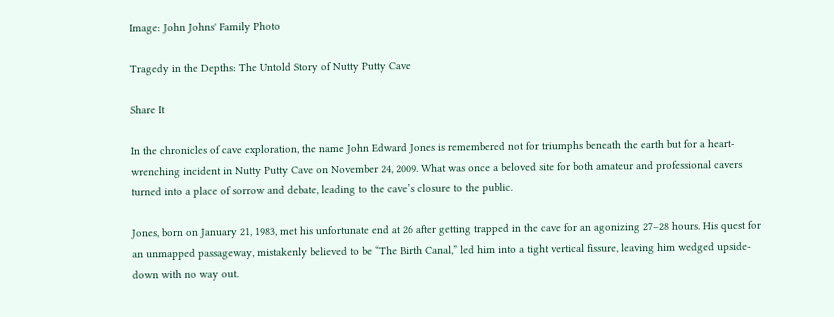Image: John Johns' Family Photo

Tragedy in the Depths: The Untold Story of Nutty Putty Cave

Share It

In the chronicles of cave exploration, the name John Edward Jones is remembered not for triumphs beneath the earth but for a heart-wrenching incident in Nutty Putty Cave on November 24, 2009. What was once a beloved site for both amateur and professional cavers turned into a place of sorrow and debate, leading to the cave’s closure to the public.

Jones, born on January 21, 1983, met his unfortunate end at 26 after getting trapped in the cave for an agonizing 27–28 hours. His quest for an unmapped passageway, mistakenly believed to be “The Birth Canal,” led him into a tight vertical fissure, leaving him wedged upside-down with no way out.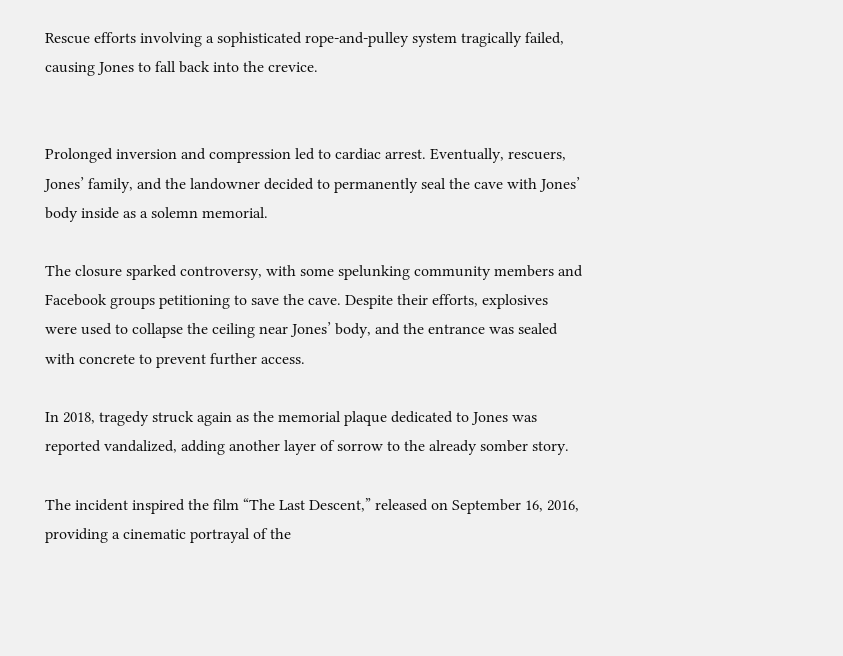Rescue efforts involving a sophisticated rope-and-pulley system tragically failed, causing Jones to fall back into the crevice.


Prolonged inversion and compression led to cardiac arrest. Eventually, rescuers, Jones’ family, and the landowner decided to permanently seal the cave with Jones’ body inside as a solemn memorial.

The closure sparked controversy, with some spelunking community members and Facebook groups petitioning to save the cave. Despite their efforts, explosives were used to collapse the ceiling near Jones’ body, and the entrance was sealed with concrete to prevent further access.

In 2018, tragedy struck again as the memorial plaque dedicated to Jones was reported vandalized, adding another layer of sorrow to the already somber story.

The incident inspired the film “The Last Descent,” released on September 16, 2016, providing a cinematic portrayal of the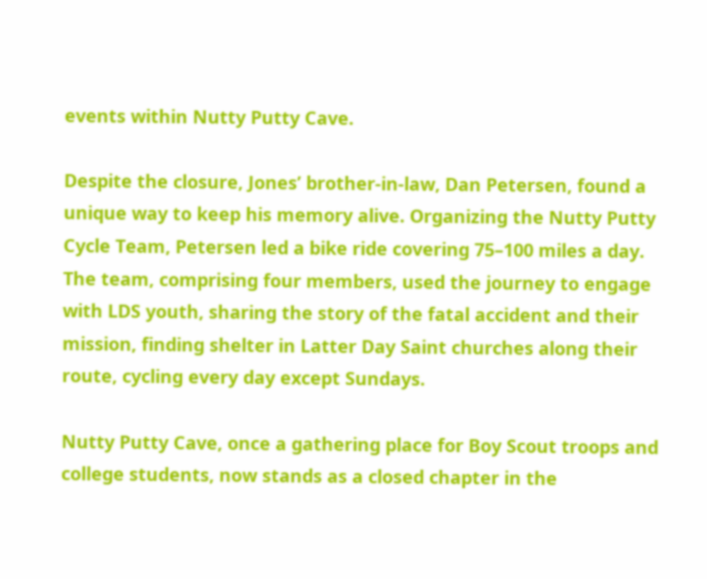events within Nutty Putty Cave.

Despite the closure, Jones’ brother-in-law, Dan Petersen, found a unique way to keep his memory alive. Organizing the Nutty Putty Cycle Team, Petersen led a bike ride covering 75–100 miles a day. The team, comprising four members, used the journey to engage with LDS youth, sharing the story of the fatal accident and their mission, finding shelter in Latter Day Saint churches along their route, cycling every day except Sundays.

Nutty Putty Cave, once a gathering place for Boy Scout troops and college students, now stands as a closed chapter in the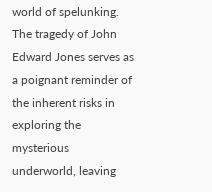world of spelunking. The tragedy of John Edward Jones serves as a poignant reminder of the inherent risks in exploring the mysterious underworld, leaving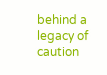behind a legacy of caution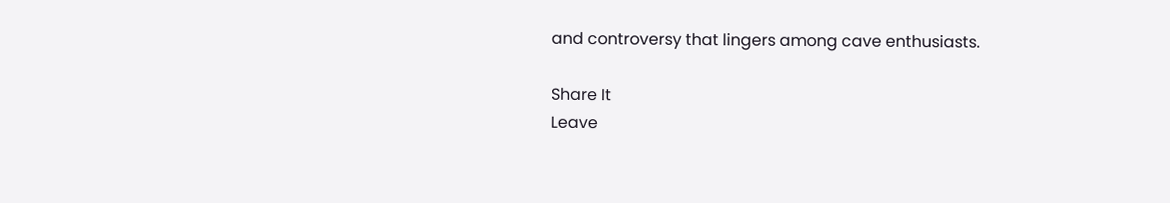and controversy that lingers among cave enthusiasts.

Share It
Leave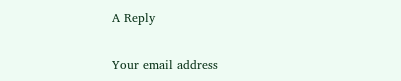A Reply

Your email address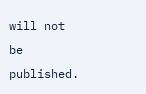will not be published.